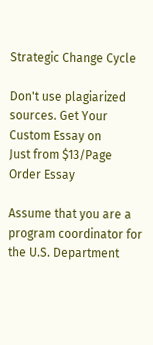Strategic Change Cycle

Don't use plagiarized sources. Get Your Custom Essay on
Just from $13/Page
Order Essay

Assume that you are a program coordinator for the U.S. Department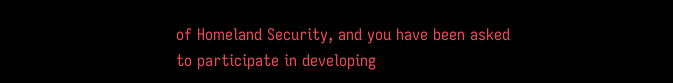of Homeland Security, and you have been asked to participate in developing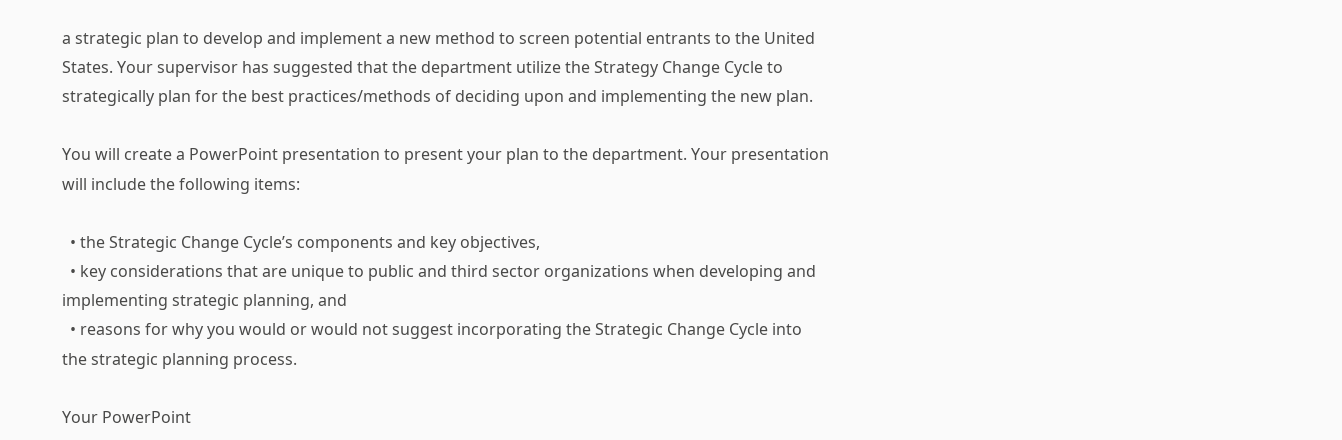a strategic plan to develop and implement a new method to screen potential entrants to the United States. Your supervisor has suggested that the department utilize the Strategy Change Cycle to strategically plan for the best practices/methods of deciding upon and implementing the new plan.

You will create a PowerPoint presentation to present your plan to the department. Your presentation will include the following items:

  • the Strategic Change Cycle’s components and key objectives,
  • key considerations that are unique to public and third sector organizations when developing and      implementing strategic planning, and
  • reasons for why you would or would not suggest incorporating the Strategic Change Cycle into      the strategic planning process.

Your PowerPoint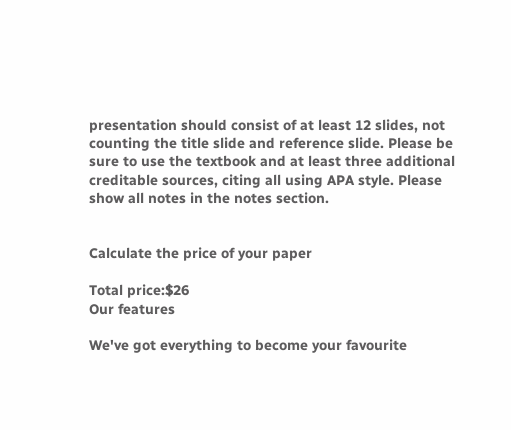presentation should consist of at least 12 slides, not counting the title slide and reference slide. Please be sure to use the textbook and at least three additional creditable sources, citing all using APA style. Please show all notes in the notes section.


Calculate the price of your paper

Total price:$26
Our features

We've got everything to become your favourite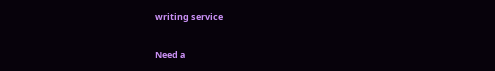writing service

Need a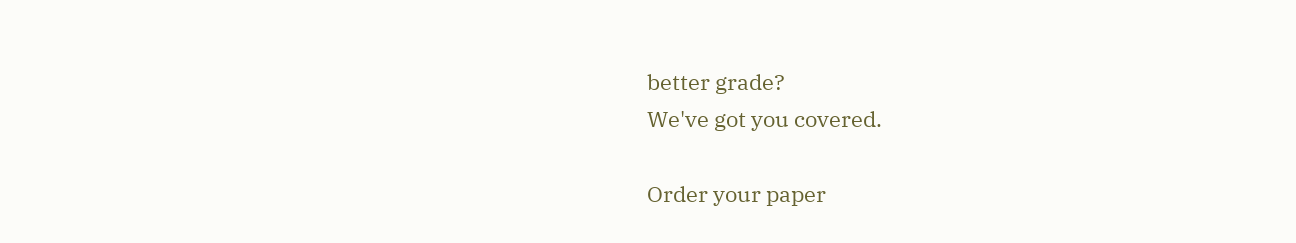better grade?
We've got you covered.

Order your paper